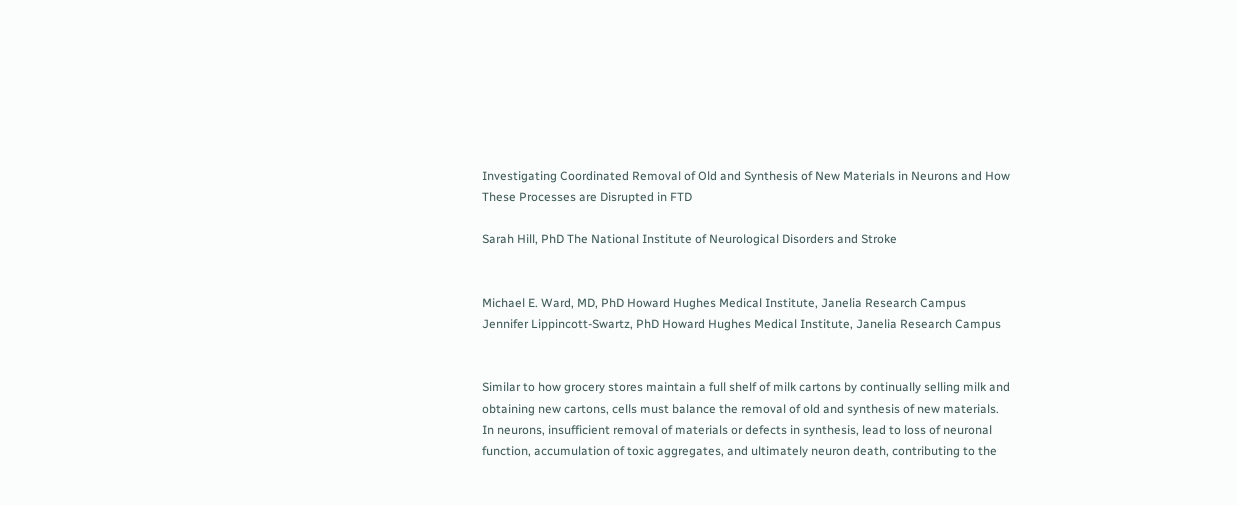Investigating Coordinated Removal of Old and Synthesis of New Materials in Neurons and How These Processes are Disrupted in FTD

Sarah Hill, PhD The National Institute of Neurological Disorders and Stroke


Michael E. Ward, MD, PhD Howard Hughes Medical Institute, Janelia Research Campus
Jennifer Lippincott-Swartz, PhD Howard Hughes Medical Institute, Janelia Research Campus


Similar to how grocery stores maintain a full shelf of milk cartons by continually selling milk and obtaining new cartons, cells must balance the removal of old and synthesis of new materials. In neurons, insufficient removal of materials or defects in synthesis, lead to loss of neuronal function, accumulation of toxic aggregates, and ultimately neuron death, contributing to the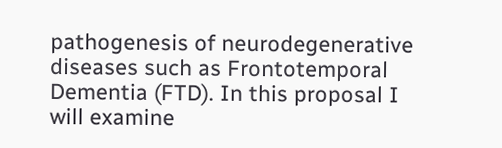pathogenesis of neurodegenerative diseases such as Frontotemporal Dementia (FTD). In this proposal I will examine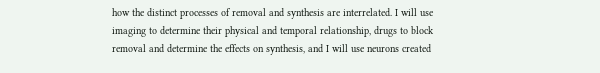how the distinct processes of removal and synthesis are interrelated. I will use imaging to determine their physical and temporal relationship, drugs to block removal and determine the effects on synthesis, and I will use neurons created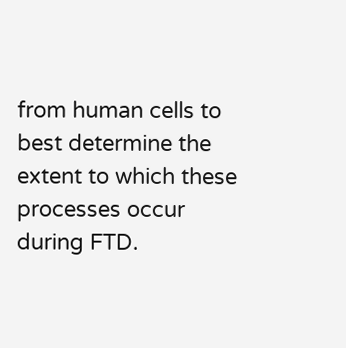from human cells to best determine the extent to which these processes occur during FTD.